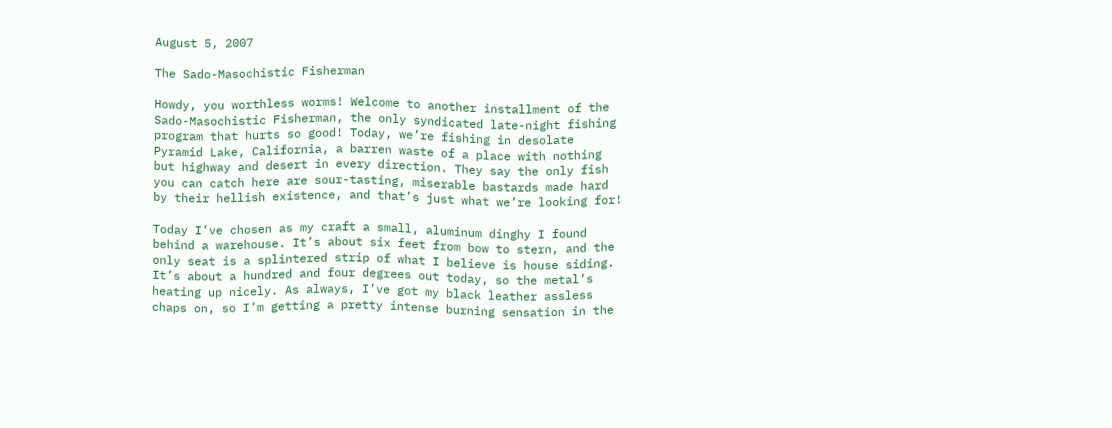August 5, 2007

The Sado-Masochistic Fisherman

Howdy, you worthless worms! Welcome to another installment of the Sado-Masochistic Fisherman, the only syndicated late-night fishing program that hurts so good! Today, we’re fishing in desolate Pyramid Lake, California, a barren waste of a place with nothing but highway and desert in every direction. They say the only fish you can catch here are sour-tasting, miserable bastards made hard by their hellish existence, and that’s just what we’re looking for!

Today I’ve chosen as my craft a small, aluminum dinghy I found behind a warehouse. It’s about six feet from bow to stern, and the only seat is a splintered strip of what I believe is house siding. It’s about a hundred and four degrees out today, so the metal’s heating up nicely. As always, I’ve got my black leather assless chaps on, so I’m getting a pretty intense burning sensation in the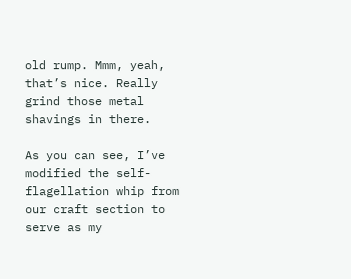old rump. Mmm, yeah, that’s nice. Really grind those metal shavings in there.

As you can see, I’ve modified the self-flagellation whip from our craft section to serve as my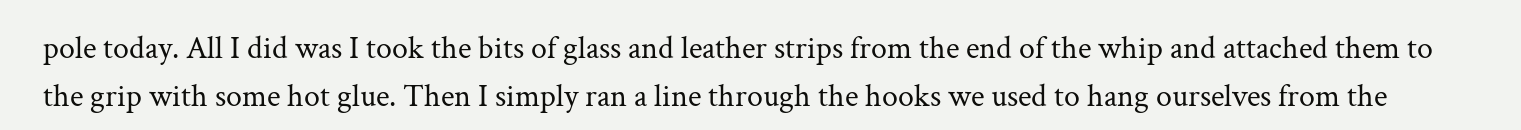pole today. All I did was I took the bits of glass and leather strips from the end of the whip and attached them to the grip with some hot glue. Then I simply ran a line through the hooks we used to hang ourselves from the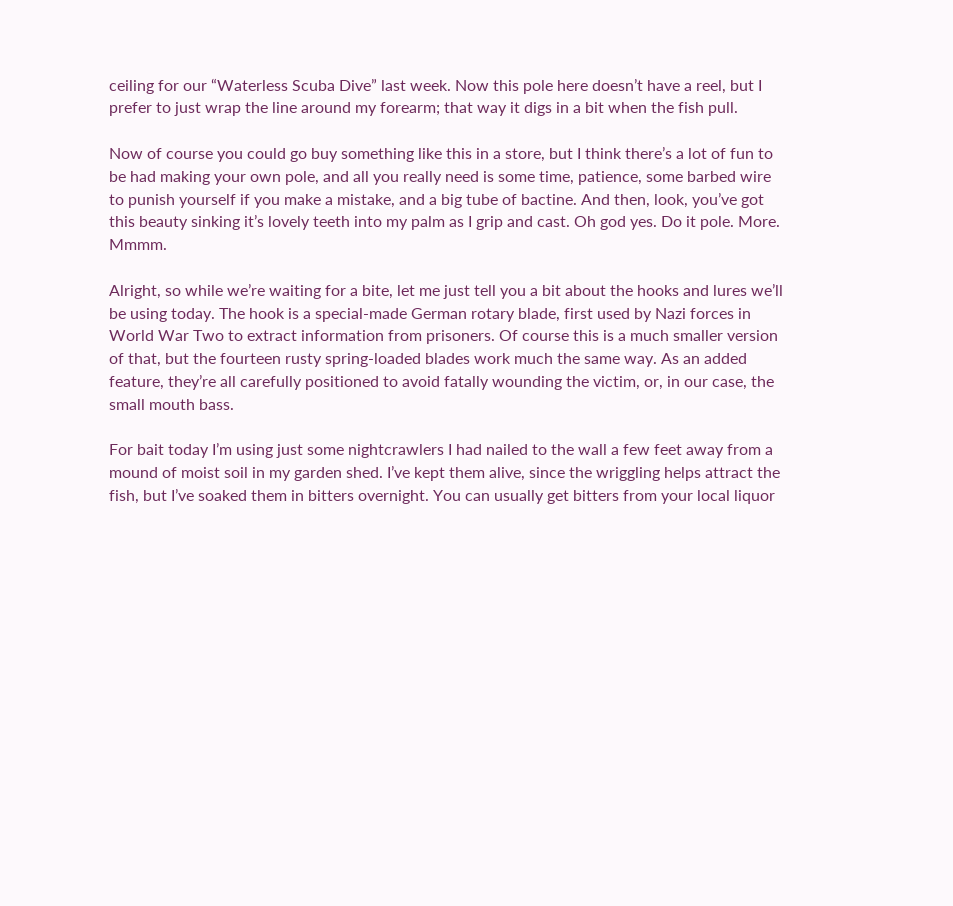ceiling for our “Waterless Scuba Dive” last week. Now this pole here doesn’t have a reel, but I prefer to just wrap the line around my forearm; that way it digs in a bit when the fish pull.

Now of course you could go buy something like this in a store, but I think there’s a lot of fun to be had making your own pole, and all you really need is some time, patience, some barbed wire to punish yourself if you make a mistake, and a big tube of bactine. And then, look, you’ve got this beauty sinking it’s lovely teeth into my palm as I grip and cast. Oh god yes. Do it pole. More. Mmmm.

Alright, so while we’re waiting for a bite, let me just tell you a bit about the hooks and lures we’ll be using today. The hook is a special-made German rotary blade, first used by Nazi forces in World War Two to extract information from prisoners. Of course this is a much smaller version of that, but the fourteen rusty spring-loaded blades work much the same way. As an added feature, they’re all carefully positioned to avoid fatally wounding the victim, or, in our case, the small mouth bass.

For bait today I’m using just some nightcrawlers I had nailed to the wall a few feet away from a mound of moist soil in my garden shed. I’ve kept them alive, since the wriggling helps attract the fish, but I’ve soaked them in bitters overnight. You can usually get bitters from your local liquor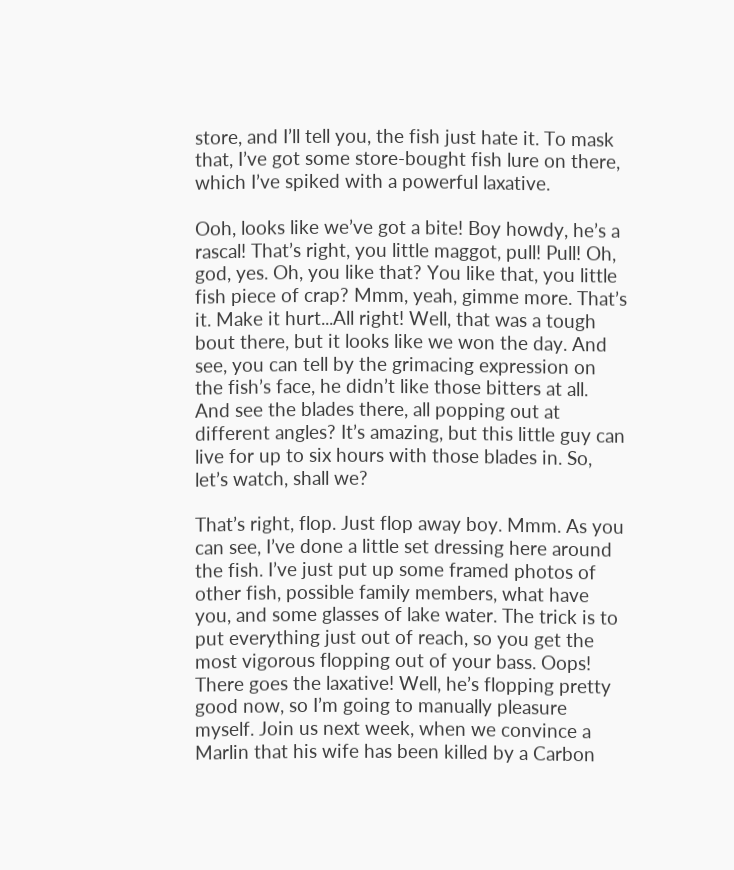store, and I’ll tell you, the fish just hate it. To mask that, I’ve got some store-bought fish lure on there, which I’ve spiked with a powerful laxative.

Ooh, looks like we’ve got a bite! Boy howdy, he’s a rascal! That’s right, you little maggot, pull! Pull! Oh, god, yes. Oh, you like that? You like that, you little fish piece of crap? Mmm, yeah, gimme more. That’s it. Make it hurt...All right! Well, that was a tough bout there, but it looks like we won the day. And see, you can tell by the grimacing expression on the fish’s face, he didn’t like those bitters at all. And see the blades there, all popping out at different angles? It’s amazing, but this little guy can live for up to six hours with those blades in. So, let’s watch, shall we?

That’s right, flop. Just flop away boy. Mmm. As you can see, I’ve done a little set dressing here around the fish. I’ve just put up some framed photos of other fish, possible family members, what have you, and some glasses of lake water. The trick is to put everything just out of reach, so you get the most vigorous flopping out of your bass. Oops! There goes the laxative! Well, he’s flopping pretty good now, so I’m going to manually pleasure myself. Join us next week, when we convince a Marlin that his wife has been killed by a Carbon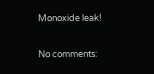Monoxide leak!

No comments: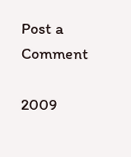Post a Comment

2009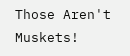Those Aren't Muskets!